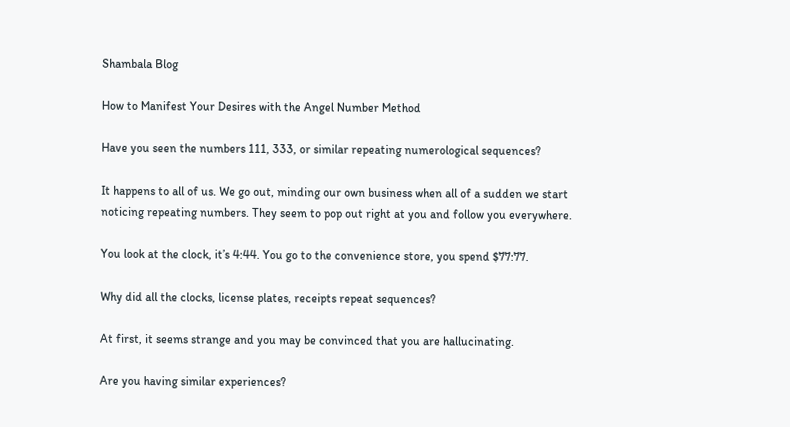Shambala Blog

How to Manifest Your Desires with the Angel Number Method

Have you seen the numbers 111, 333, or similar repeating numerological sequences?

It happens to all of us. We go out, minding our own business when all of a sudden we start noticing repeating numbers. They seem to pop out right at you and follow you everywhere.

You look at the clock, it’s 4:44. You go to the convenience store, you spend $77:77.

Why did all the clocks, license plates, receipts repeat sequences?

At first, it seems strange and you may be convinced that you are hallucinating.

Are you having similar experiences?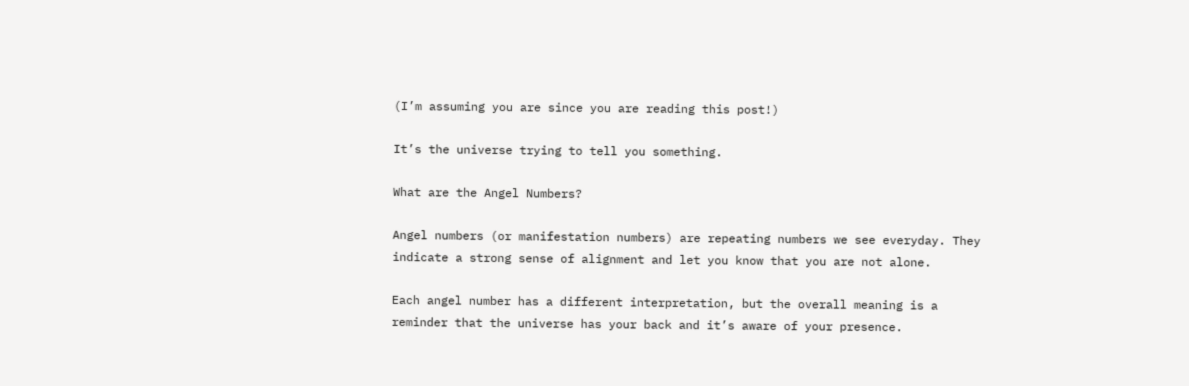(I’m assuming you are since you are reading this post!)

It’s the universe trying to tell you something.

What are the Angel Numbers?

Angel numbers (or manifestation numbers) are repeating numbers we see everyday. They indicate a strong sense of alignment and let you know that you are not alone.

Each angel number has a different interpretation, but the overall meaning is a reminder that the universe has your back and it’s aware of your presence.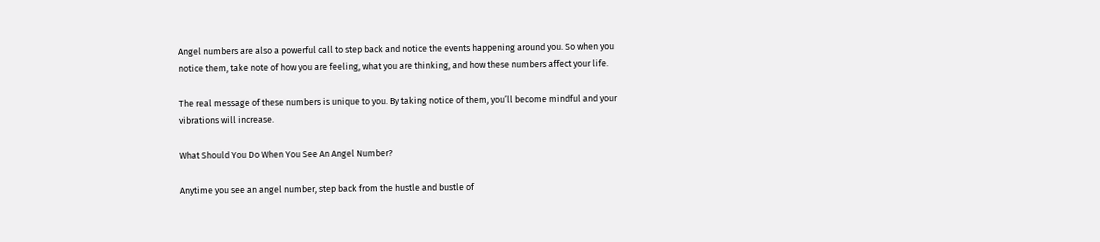Angel numbers are also a powerful call to step back and notice the events happening around you. So when you notice them, take note of how you are feeling, what you are thinking, and how these numbers affect your life.

The real message of these numbers is unique to you. By taking notice of them, you’ll become mindful and your vibrations will increase.

What Should You Do When You See An Angel Number?

Anytime you see an angel number, step back from the hustle and bustle of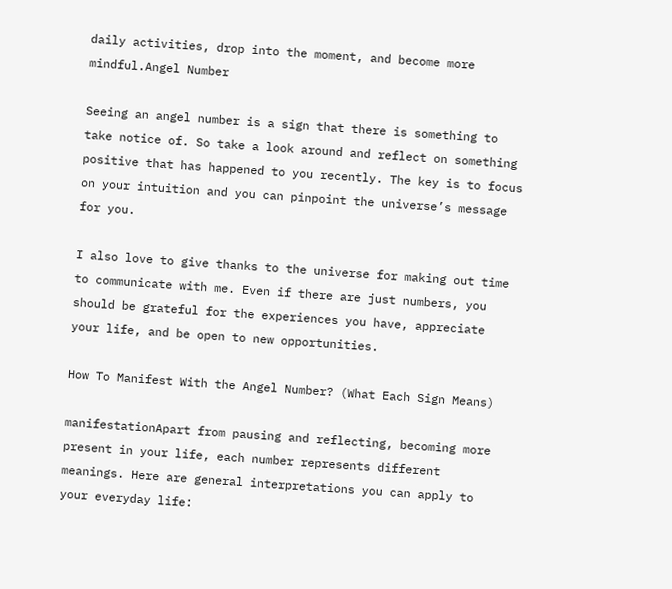daily activities, drop into the moment, and become more mindful.Angel Number

Seeing an angel number is a sign that there is something to take notice of. So take a look around and reflect on something positive that has happened to you recently. The key is to focus on your intuition and you can pinpoint the universe’s message for you.

I also love to give thanks to the universe for making out time to communicate with me. Even if there are just numbers, you should be grateful for the experiences you have, appreciate your life, and be open to new opportunities.

How To Manifest With the Angel Number? (What Each Sign Means)

manifestationApart from pausing and reflecting, becoming more present in your life, each number represents different meanings. Here are general interpretations you can apply to your everyday life: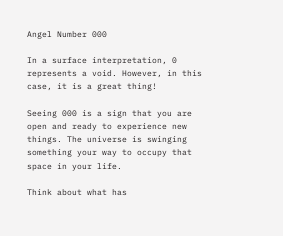Angel Number 000

In a surface interpretation, 0 represents a void. However, in this case, it is a great thing!

Seeing 000 is a sign that you are open and ready to experience new things. The universe is swinging something your way to occupy that space in your life.

Think about what has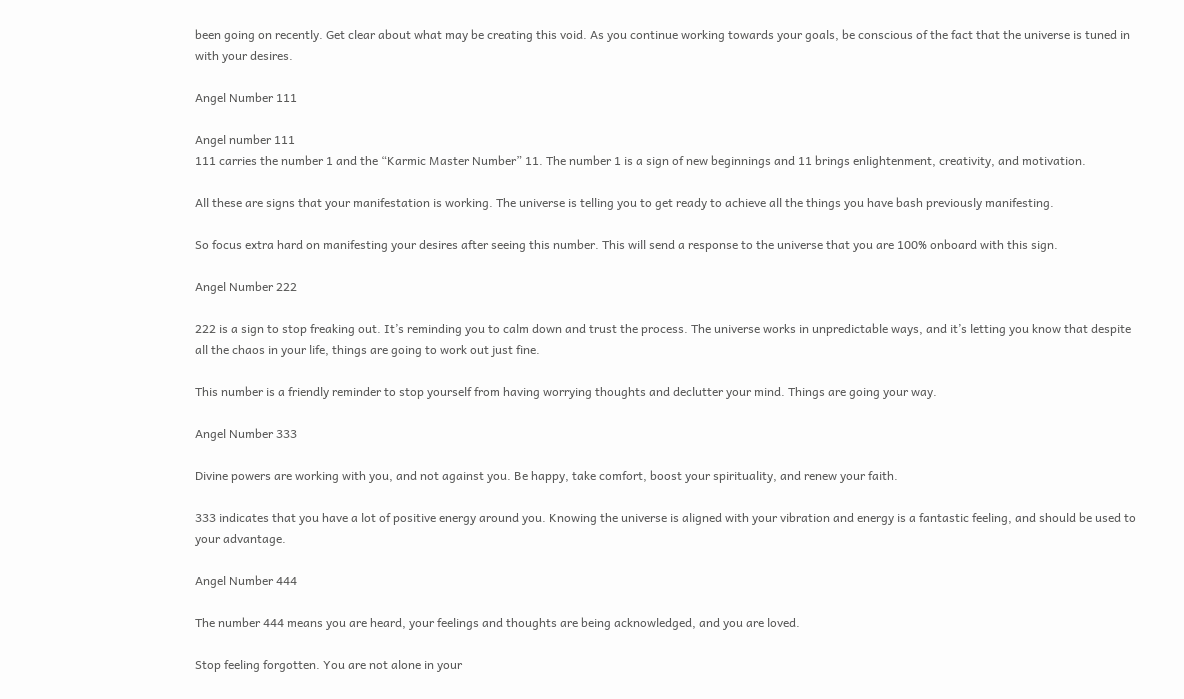been going on recently. Get clear about what may be creating this void. As you continue working towards your goals, be conscious of the fact that the universe is tuned in with your desires.

Angel Number 111

Angel number 111
111 carries the number 1 and the “Karmic Master Number” 11. The number 1 is a sign of new beginnings and 11 brings enlightenment, creativity, and motivation.

All these are signs that your manifestation is working. The universe is telling you to get ready to achieve all the things you have bash previously manifesting.

So focus extra hard on manifesting your desires after seeing this number. This will send a response to the universe that you are 100% onboard with this sign.

Angel Number 222

222 is a sign to stop freaking out. It’s reminding you to calm down and trust the process. The universe works in unpredictable ways, and it’s letting you know that despite all the chaos in your life, things are going to work out just fine.

This number is a friendly reminder to stop yourself from having worrying thoughts and declutter your mind. Things are going your way.

Angel Number 333

Divine powers are working with you, and not against you. Be happy, take comfort, boost your spirituality, and renew your faith.

333 indicates that you have a lot of positive energy around you. Knowing the universe is aligned with your vibration and energy is a fantastic feeling, and should be used to your advantage.

Angel Number 444

The number 444 means you are heard, your feelings and thoughts are being acknowledged, and you are loved.

Stop feeling forgotten. You are not alone in your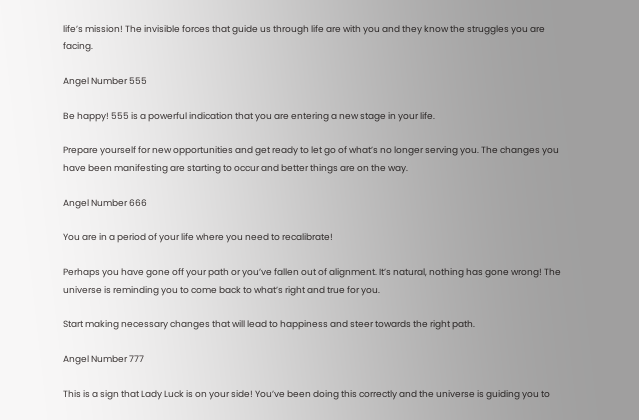life’s mission! The invisible forces that guide us through life are with you and they know the struggles you are facing.

Angel Number 555

Be happy! 555 is a powerful indication that you are entering a new stage in your life.

Prepare yourself for new opportunities and get ready to let go of what’s no longer serving you. The changes you have been manifesting are starting to occur and better things are on the way.

Angel Number 666

You are in a period of your life where you need to recalibrate!

Perhaps you have gone off your path or you’ve fallen out of alignment. It’s natural, nothing has gone wrong! The universe is reminding you to come back to what’s right and true for you.

Start making necessary changes that will lead to happiness and steer towards the right path.

Angel Number 777

This is a sign that Lady Luck is on your side! You’ve been doing this correctly and the universe is guiding you to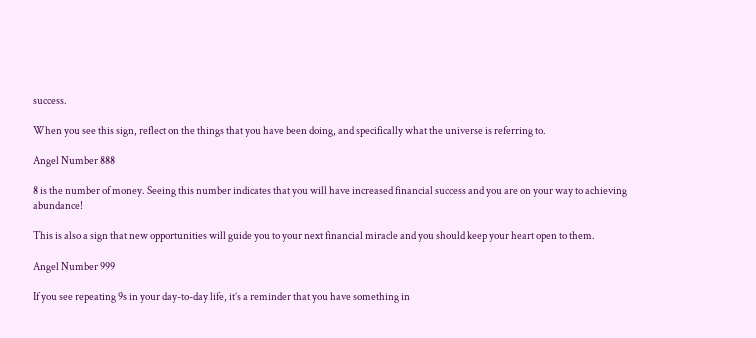success.

When you see this sign, reflect on the things that you have been doing, and specifically what the universe is referring to.

Angel Number 888

8 is the number of money. Seeing this number indicates that you will have increased financial success and you are on your way to achieving abundance!

This is also a sign that new opportunities will guide you to your next financial miracle and you should keep your heart open to them.

Angel Number 999

If you see repeating 9s in your day-to-day life, it’s a reminder that you have something in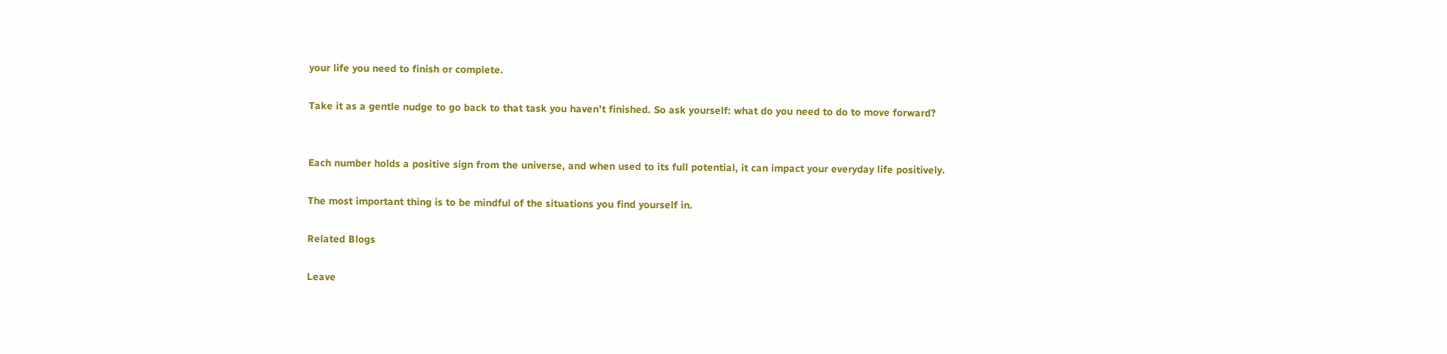your life you need to finish or complete.

Take it as a gentle nudge to go back to that task you haven’t finished. So ask yourself: what do you need to do to move forward?


Each number holds a positive sign from the universe, and when used to its full potential, it can impact your everyday life positively.

The most important thing is to be mindful of the situations you find yourself in.

Related Blogs

Leave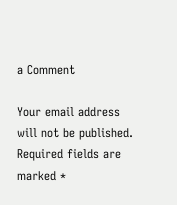a Comment

Your email address will not be published. Required fields are marked *